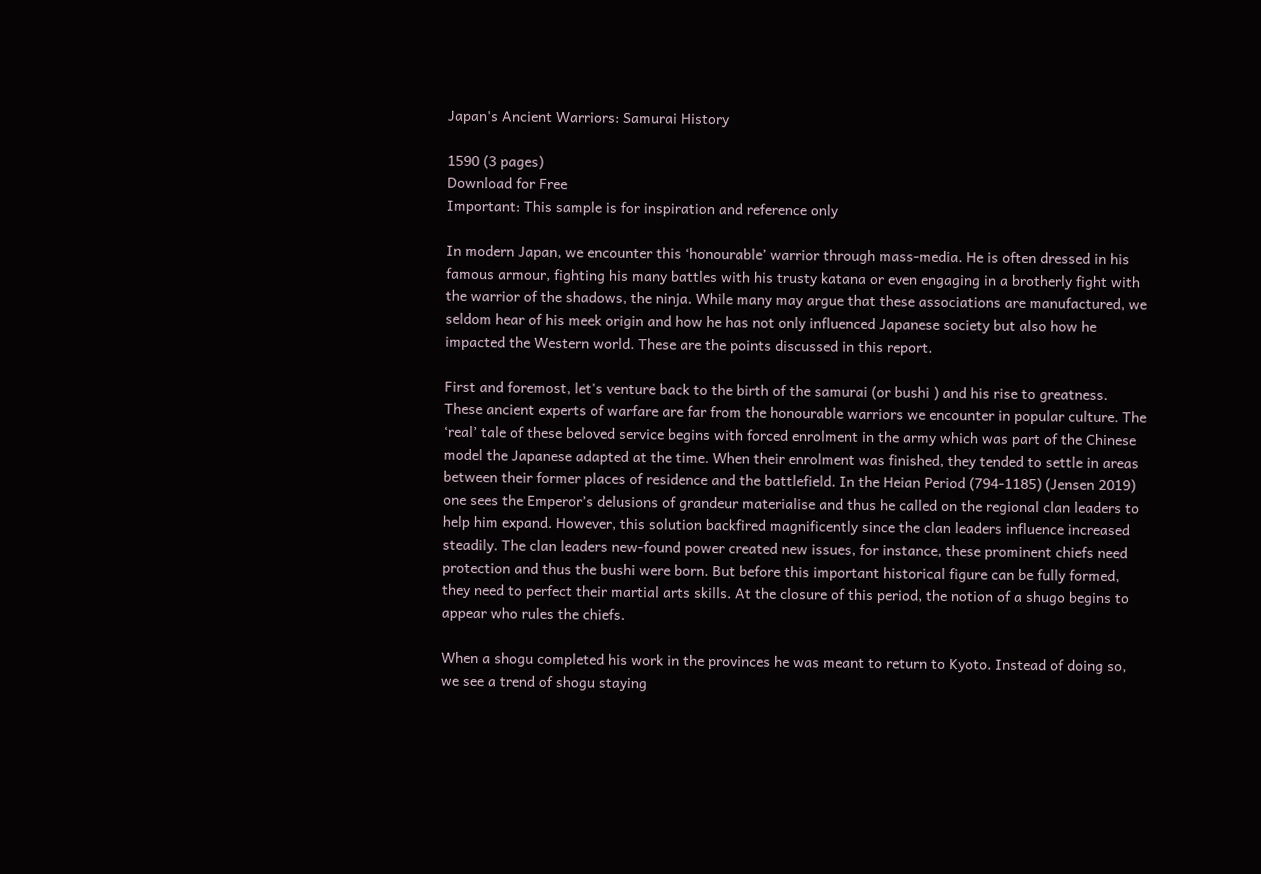Japan's Ancient Warriors: Samurai History

1590 (3 pages)
Download for Free
Important: This sample is for inspiration and reference only

In modern Japan, we encounter this ‘honourable’ warrior through mass-media. He is often dressed in his famous armour, fighting his many battles with his trusty katana or even engaging in a brotherly fight with the warrior of the shadows, the ninja. While many may argue that these associations are manufactured, we seldom hear of his meek origin and how he has not only influenced Japanese society but also how he impacted the Western world. These are the points discussed in this report.

First and foremost, let's venture back to the birth of the samurai (or bushi ) and his rise to greatness. These ancient experts of warfare are far from the honourable warriors we encounter in popular culture. The ‘real’ tale of these beloved service begins with forced enrolment in the army which was part of the Chinese model the Japanese adapted at the time. When their enrolment was finished, they tended to settle in areas between their former places of residence and the battlefield. In the Heian Period (794-1185) (Jensen 2019) one sees the Emperor’s delusions of grandeur materialise and thus he called on the regional clan leaders to help him expand. However, this solution backfired magnificently since the clan leaders influence increased steadily. The clan leaders new-found power created new issues, for instance, these prominent chiefs need protection and thus the bushi were born. But before this important historical figure can be fully formed, they need to perfect their martial arts skills. At the closure of this period, the notion of a shugo begins to appear who rules the chiefs.

When a shogu completed his work in the provinces he was meant to return to Kyoto. Instead of doing so, we see a trend of shogu staying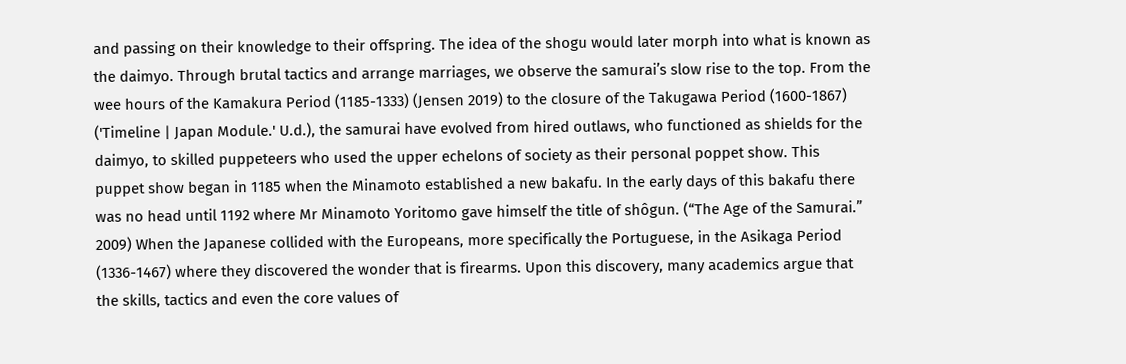and passing on their knowledge to their offspring. The idea of the shogu would later morph into what is known as the daimyo. Through brutal tactics and arrange marriages, we observe the samurai’s slow rise to the top. From the wee hours of the Kamakura Period (1185-1333) (Jensen 2019) to the closure of the Takugawa Period (1600-1867) ('Timeline | Japan Module.' U.d.), the samurai have evolved from hired outlaws, who functioned as shields for the daimyo, to skilled puppeteers who used the upper echelons of society as their personal poppet show. This puppet show began in 1185 when the Minamoto established a new bakafu. In the early days of this bakafu there was no head until 1192 where Mr Minamoto Yoritomo gave himself the title of shôgun. (“The Age of the Samurai.” 2009) When the Japanese collided with the Europeans, more specifically the Portuguese, in the Asikaga Period (1336-1467) where they discovered the wonder that is firearms. Upon this discovery, many academics argue that the skills, tactics and even the core values of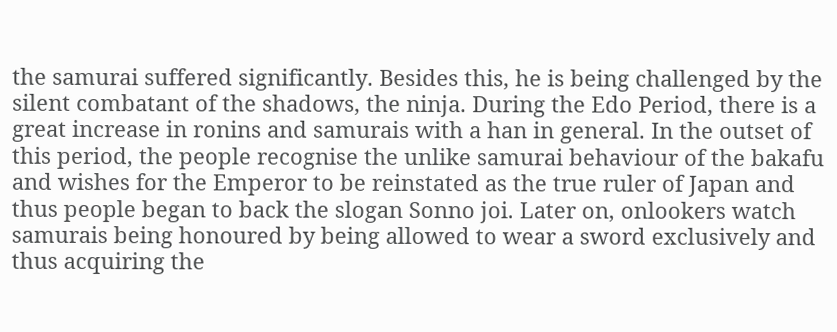the samurai suffered significantly. Besides this, he is being challenged by the silent combatant of the shadows, the ninja. During the Edo Period, there is a great increase in ronins and samurais with a han in general. In the outset of this period, the people recognise the unlike samurai behaviour of the bakafu and wishes for the Emperor to be reinstated as the true ruler of Japan and thus people began to back the slogan Sonno joi. Later on, onlookers watch samurais being honoured by being allowed to wear a sword exclusively and thus acquiring the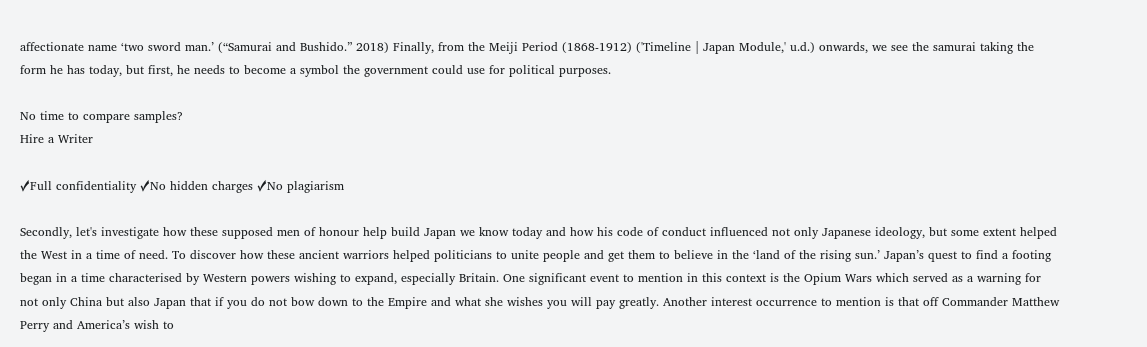affectionate name ‘two sword man.’ (“Samurai and Bushido.” 2018) Finally, from the Meiji Period (1868-1912) ('Timeline | Japan Module,' u.d.) onwards, we see the samurai taking the form he has today, but first, he needs to become a symbol the government could use for political purposes.

No time to compare samples?
Hire a Writer

✓Full confidentiality ✓No hidden charges ✓No plagiarism

Secondly, let's investigate how these supposed men of honour help build Japan we know today and how his code of conduct influenced not only Japanese ideology, but some extent helped the West in a time of need. To discover how these ancient warriors helped politicians to unite people and get them to believe in the ‘land of the rising sun.’ Japan’s quest to find a footing began in a time characterised by Western powers wishing to expand, especially Britain. One significant event to mention in this context is the Opium Wars which served as a warning for not only China but also Japan that if you do not bow down to the Empire and what she wishes you will pay greatly. Another interest occurrence to mention is that off Commander Matthew Perry and America’s wish to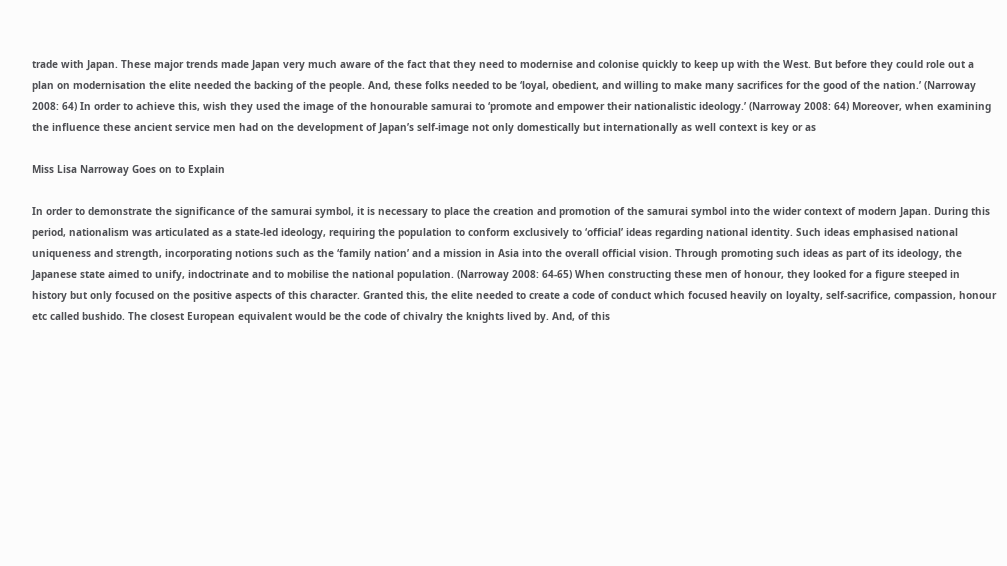trade with Japan. These major trends made Japan very much aware of the fact that they need to modernise and colonise quickly to keep up with the West. But before they could role out a plan on modernisation the elite needed the backing of the people. And, these folks needed to be ‘loyal, obedient, and willing to make many sacrifices for the good of the nation.’ (Narroway 2008: 64) In order to achieve this, wish they used the image of the honourable samurai to ‘promote and empower their nationalistic ideology.’ (Narroway 2008: 64) Moreover, when examining the influence these ancient service men had on the development of Japan’s self-image not only domestically but internationally as well context is key or as

Miss Lisa Narroway Goes on to Explain

In order to demonstrate the significance of the samurai symbol, it is necessary to place the creation and promotion of the samurai symbol into the wider context of modern Japan. During this period, nationalism was articulated as a state-led ideology, requiring the population to conform exclusively to ‘official’ ideas regarding national identity. Such ideas emphasised national uniqueness and strength, incorporating notions such as the ‘family nation’ and a mission in Asia into the overall official vision. Through promoting such ideas as part of its ideology, the Japanese state aimed to unify, indoctrinate and to mobilise the national population. (Narroway 2008: 64-65) When constructing these men of honour, they looked for a figure steeped in history but only focused on the positive aspects of this character. Granted this, the elite needed to create a code of conduct which focused heavily on loyalty, self-sacrifice, compassion, honour etc called bushido. The closest European equivalent would be the code of chivalry the knights lived by. And, of this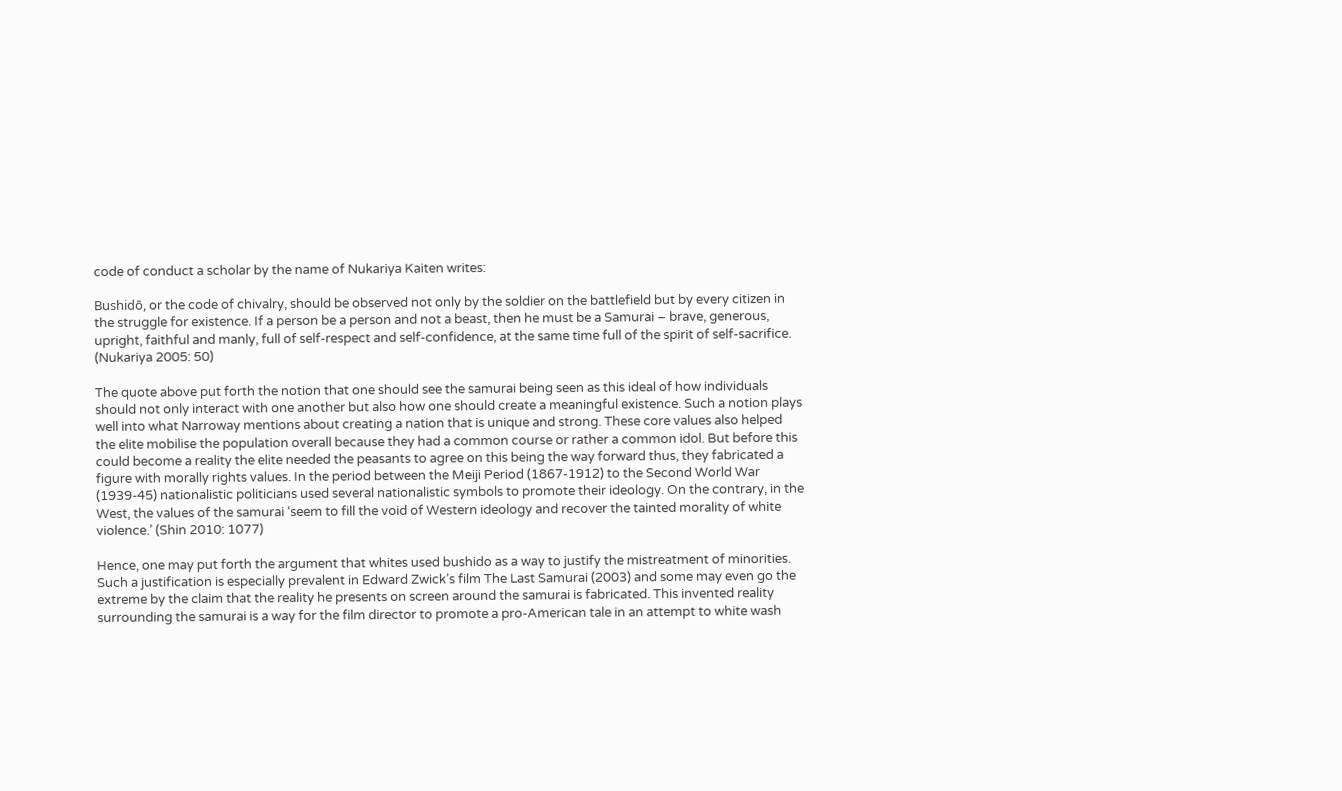code of conduct a scholar by the name of Nukariya Kaiten writes:

Bushidō, or the code of chivalry, should be observed not only by the soldier on the battlefield but by every citizen in the struggle for existence. If a person be a person and not a beast, then he must be a Samurai – brave, generous, upright, faithful and manly, full of self-respect and self-confidence, at the same time full of the spirit of self-sacrifice. (Nukariya 2005: 50)

The quote above put forth the notion that one should see the samurai being seen as this ideal of how individuals should not only interact with one another but also how one should create a meaningful existence. Such a notion plays well into what Narroway mentions about creating a nation that is unique and strong. These core values also helped the elite mobilise the population overall because they had a common course or rather a common idol. But before this could become a reality the elite needed the peasants to agree on this being the way forward thus, they fabricated a figure with morally rights values. In the period between the Meiji Period (1867-1912) to the Second World War (1939-45) nationalistic politicians used several nationalistic symbols to promote their ideology. On the contrary, in the West, the values of the samurai ‘seem to fill the void of Western ideology and recover the tainted morality of white violence.’ (Shin 2010: 1077)

Hence, one may put forth the argument that whites used bushido as a way to justify the mistreatment of minorities. Such a justification is especially prevalent in Edward Zwick’s film The Last Samurai (2003) and some may even go the extreme by the claim that the reality he presents on screen around the samurai is fabricated. This invented reality surrounding the samurai is a way for the film director to promote a pro-American tale in an attempt to white wash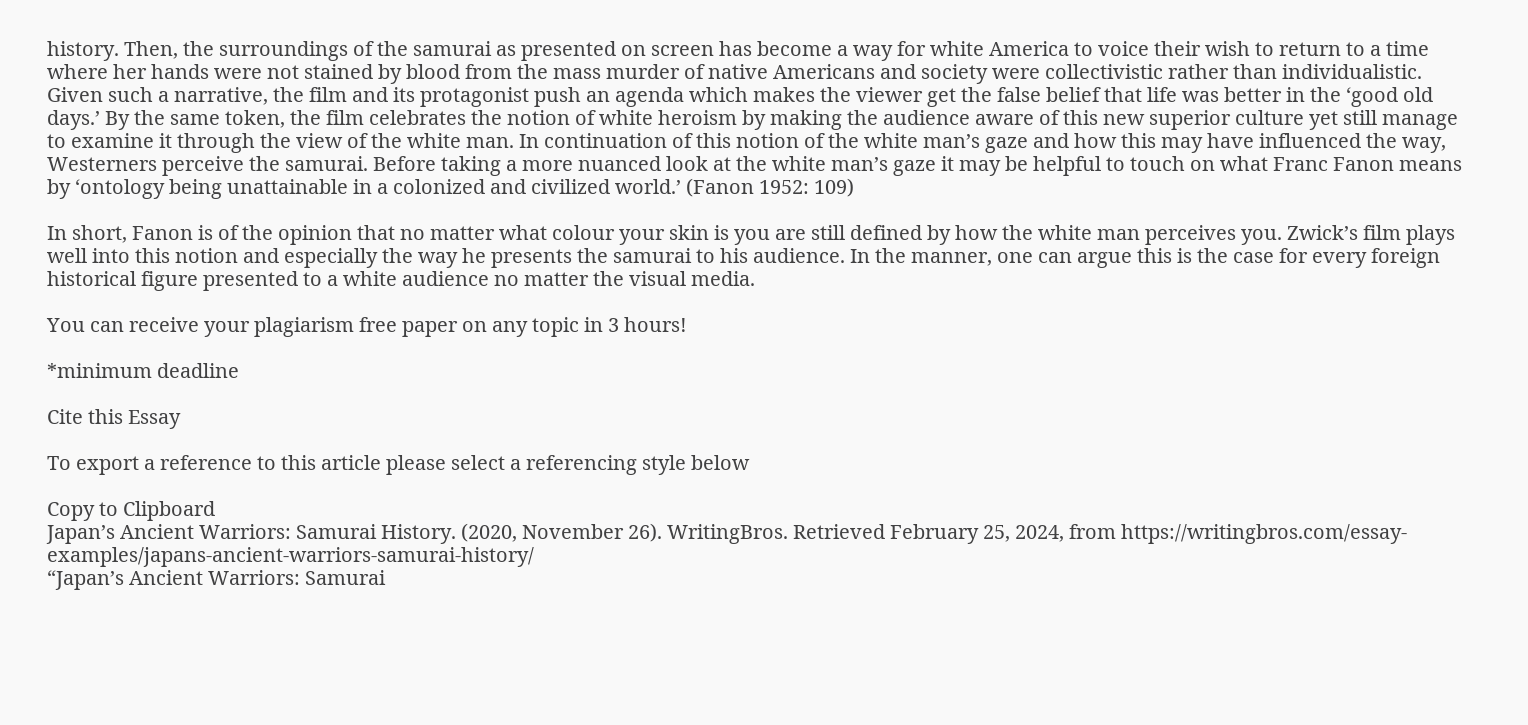history. Then, the surroundings of the samurai as presented on screen has become a way for white America to voice their wish to return to a time where her hands were not stained by blood from the mass murder of native Americans and society were collectivistic rather than individualistic. Given such a narrative, the film and its protagonist push an agenda which makes the viewer get the false belief that life was better in the ‘good old days.’ By the same token, the film celebrates the notion of white heroism by making the audience aware of this new superior culture yet still manage to examine it through the view of the white man. In continuation of this notion of the white man’s gaze and how this may have influenced the way, Westerners perceive the samurai. Before taking a more nuanced look at the white man’s gaze it may be helpful to touch on what Franc Fanon means by ‘ontology being unattainable in a colonized and civilized world.’ (Fanon 1952: 109)

In short, Fanon is of the opinion that no matter what colour your skin is you are still defined by how the white man perceives you. Zwick’s film plays well into this notion and especially the way he presents the samurai to his audience. In the manner, one can argue this is the case for every foreign historical figure presented to a white audience no matter the visual media.

You can receive your plagiarism free paper on any topic in 3 hours!

*minimum deadline

Cite this Essay

To export a reference to this article please select a referencing style below

Copy to Clipboard
Japan’s Ancient Warriors: Samurai History. (2020, November 26). WritingBros. Retrieved February 25, 2024, from https://writingbros.com/essay-examples/japans-ancient-warriors-samurai-history/
“Japan’s Ancient Warriors: Samurai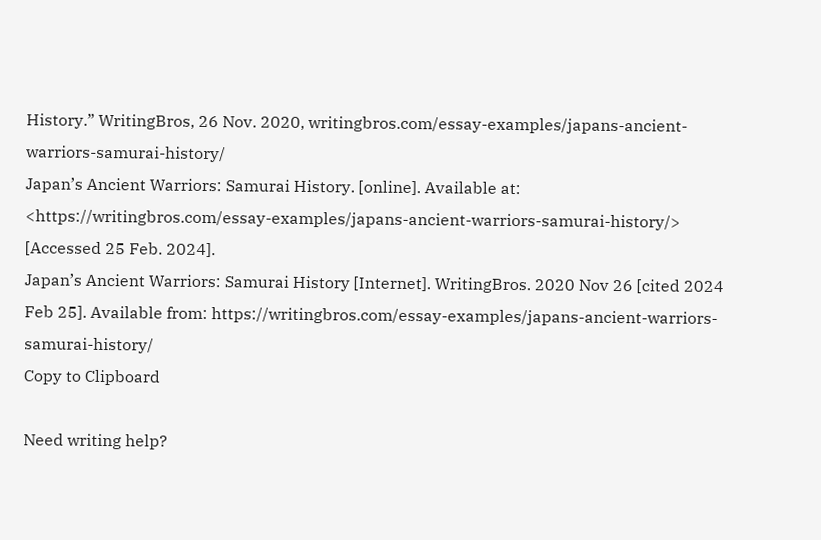History.” WritingBros, 26 Nov. 2020, writingbros.com/essay-examples/japans-ancient-warriors-samurai-history/
Japan’s Ancient Warriors: Samurai History. [online]. Available at: <https://writingbros.com/essay-examples/japans-ancient-warriors-samurai-history/> [Accessed 25 Feb. 2024].
Japan’s Ancient Warriors: Samurai History [Internet]. WritingBros. 2020 Nov 26 [cited 2024 Feb 25]. Available from: https://writingbros.com/essay-examples/japans-ancient-warriors-samurai-history/
Copy to Clipboard

Need writing help?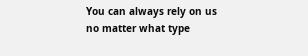You can always rely on us no matter what type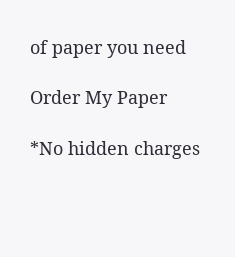of paper you need

Order My Paper

*No hidden charges